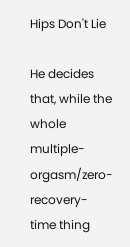Hips Don't Lie

He decides that, while the whole multiple-orgasm/zero-recovery-time thing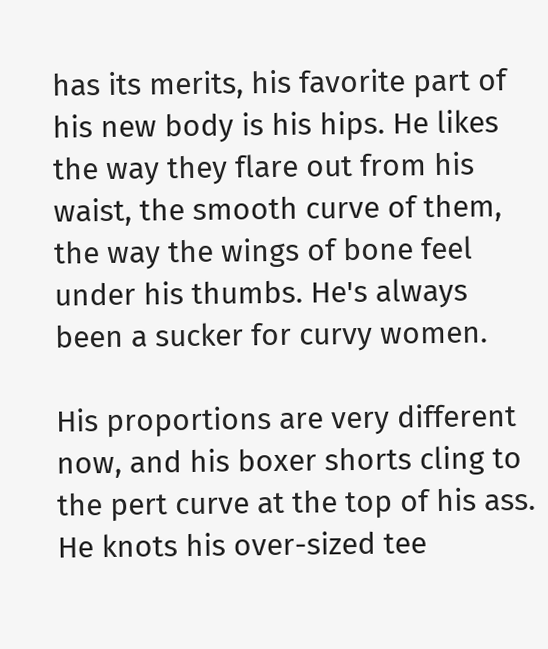has its merits, his favorite part of his new body is his hips. He likes the way they flare out from his waist, the smooth curve of them, the way the wings of bone feel under his thumbs. He's always been a sucker for curvy women.

His proportions are very different now, and his boxer shorts cling to the pert curve at the top of his ass. He knots his over-sized tee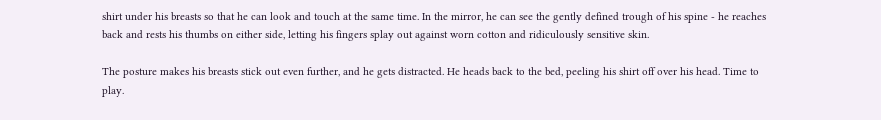shirt under his breasts so that he can look and touch at the same time. In the mirror, he can see the gently defined trough of his spine - he reaches back and rests his thumbs on either side, letting his fingers splay out against worn cotton and ridiculously sensitive skin.

The posture makes his breasts stick out even further, and he gets distracted. He heads back to the bed, peeling his shirt off over his head. Time to play.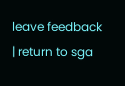leave feedback | return to sga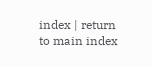index | return to main index